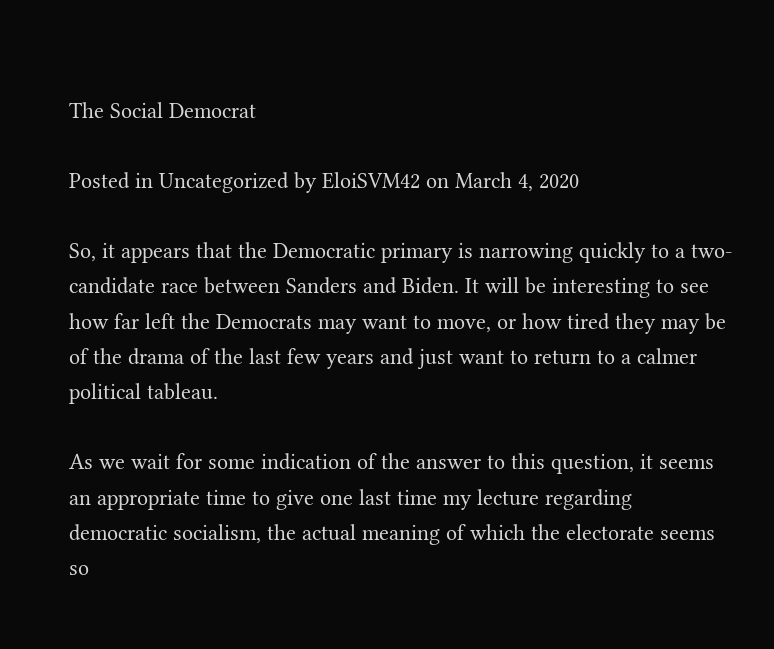The Social Democrat

Posted in Uncategorized by EloiSVM42 on March 4, 2020

So, it appears that the Democratic primary is narrowing quickly to a two-candidate race between Sanders and Biden. It will be interesting to see how far left the Democrats may want to move, or how tired they may be of the drama of the last few years and just want to return to a calmer political tableau.

As we wait for some indication of the answer to this question, it seems an appropriate time to give one last time my lecture regarding democratic socialism, the actual meaning of which the electorate seems so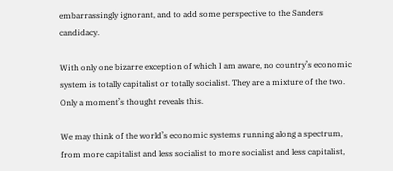embarrassingly ignorant, and to add some perspective to the Sanders candidacy.

With only one bizarre exception of which I am aware, no country’s economic system is totally capitalist or totally socialist. They are a mixture of the two. Only a moment’s thought reveals this.

We may think of the world’s economic systems running along a spectrum, from more capitalist and less socialist to more socialist and less capitalist,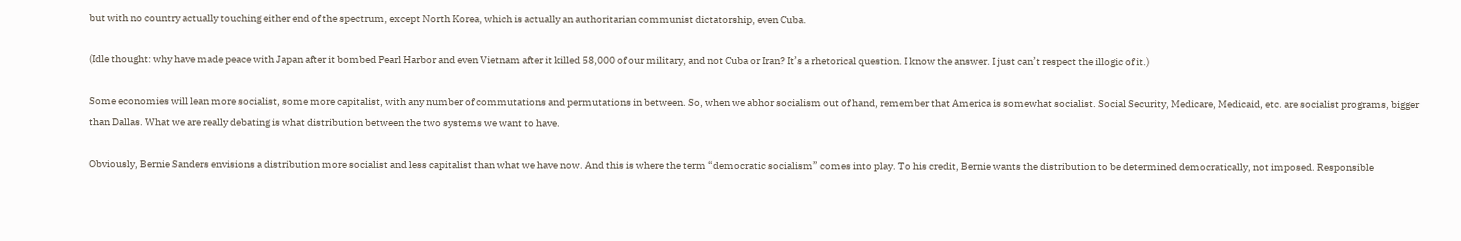but with no country actually touching either end of the spectrum, except North Korea, which is actually an authoritarian communist dictatorship, even Cuba.

(Idle thought: why have made peace with Japan after it bombed Pearl Harbor and even Vietnam after it killed 58,000 of our military, and not Cuba or Iran? It’s a rhetorical question. I know the answer. I just can’t respect the illogic of it.)

Some economies will lean more socialist, some more capitalist, with any number of commutations and permutations in between. So, when we abhor socialism out of hand, remember that America is somewhat socialist. Social Security, Medicare, Medicaid, etc. are socialist programs, bigger than Dallas. What we are really debating is what distribution between the two systems we want to have.

Obviously, Bernie Sanders envisions a distribution more socialist and less capitalist than what we have now. And this is where the term “democratic socialism” comes into play. To his credit, Bernie wants the distribution to be determined democratically, not imposed. Responsible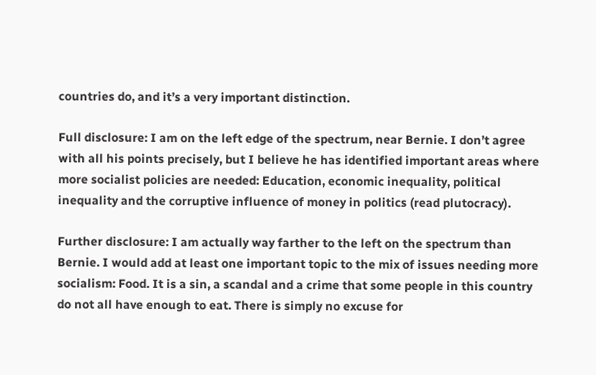countries do, and it’s a very important distinction.

Full disclosure: I am on the left edge of the spectrum, near Bernie. I don’t agree with all his points precisely, but I believe he has identified important areas where more socialist policies are needed: Education, economic inequality, political inequality and the corruptive influence of money in politics (read plutocracy).

Further disclosure: I am actually way farther to the left on the spectrum than Bernie. I would add at least one important topic to the mix of issues needing more socialism: Food. It is a sin, a scandal and a crime that some people in this country do not all have enough to eat. There is simply no excuse for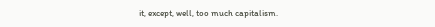it, except, well, too much capitalism.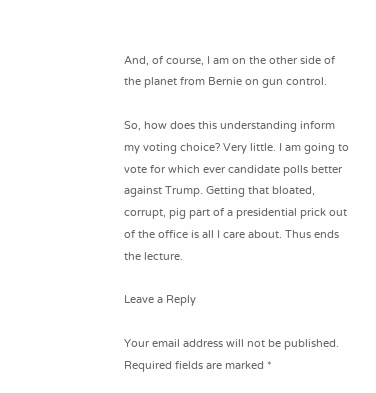And, of course, I am on the other side of the planet from Bernie on gun control.

So, how does this understanding inform my voting choice? Very little. I am going to vote for which ever candidate polls better against Trump. Getting that bloated, corrupt, pig part of a presidential prick out of the office is all I care about. Thus ends the lecture.

Leave a Reply

Your email address will not be published. Required fields are marked *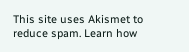This site uses Akismet to reduce spam. Learn how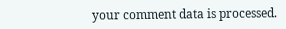your comment data is processed.